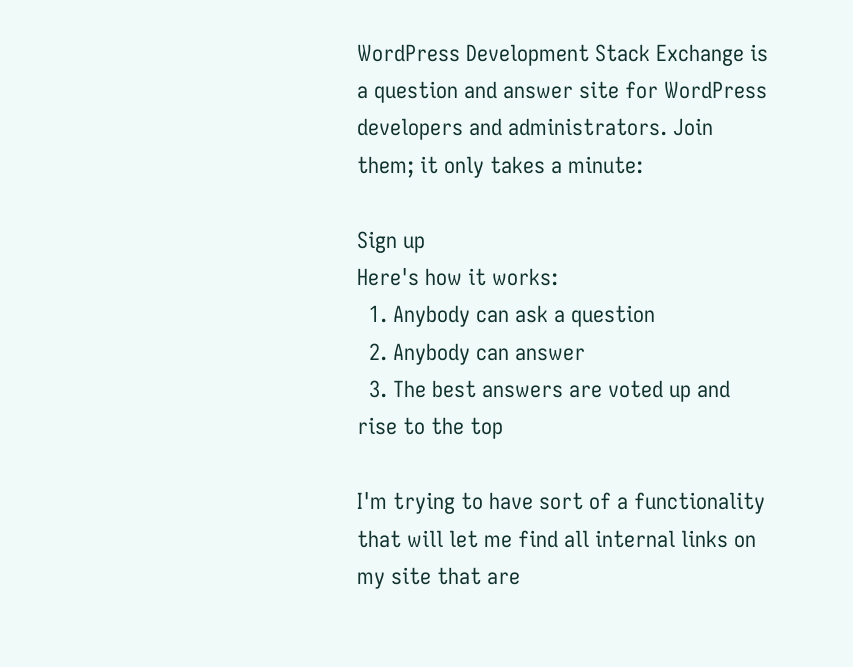WordPress Development Stack Exchange is a question and answer site for WordPress developers and administrators. Join them; it only takes a minute:

Sign up
Here's how it works:
  1. Anybody can ask a question
  2. Anybody can answer
  3. The best answers are voted up and rise to the top

I'm trying to have sort of a functionality that will let me find all internal links on my site that are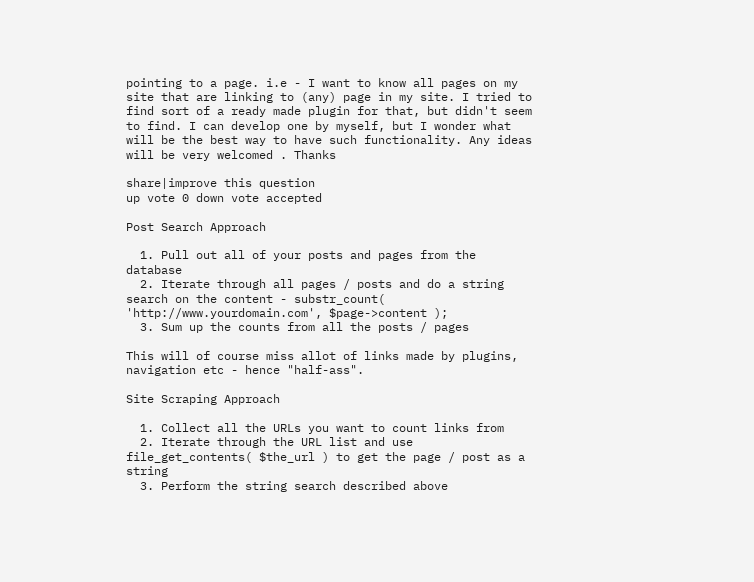pointing to a page. i.e - I want to know all pages on my site that are linking to (any) page in my site. I tried to find sort of a ready made plugin for that, but didn't seem to find. I can develop one by myself, but I wonder what will be the best way to have such functionality. Any ideas will be very welcomed . Thanks

share|improve this question
up vote 0 down vote accepted

Post Search Approach

  1. Pull out all of your posts and pages from the database
  2. Iterate through all pages / posts and do a string search on the content - substr_count( 'http://www.yourdomain.com', $page->content );
  3. Sum up the counts from all the posts / pages

This will of course miss allot of links made by plugins, navigation etc - hence "half-ass".

Site Scraping Approach

  1. Collect all the URLs you want to count links from
  2. Iterate through the URL list and use file_get_contents( $the_url ) to get the page / post as a string
  3. Perform the string search described above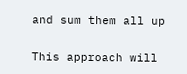and sum them all up

This approach will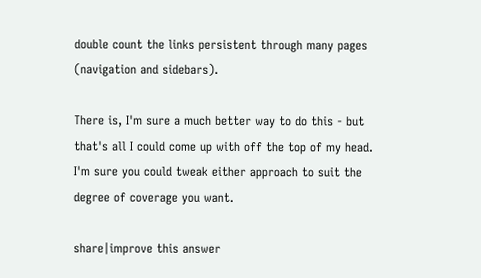double count the links persistent through many pages (navigation and sidebars).

There is, I'm sure a much better way to do this - but that's all I could come up with off the top of my head. I'm sure you could tweak either approach to suit the degree of coverage you want.

share|improve this answer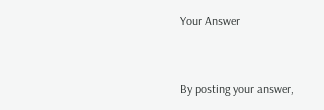Your Answer


By posting your answer,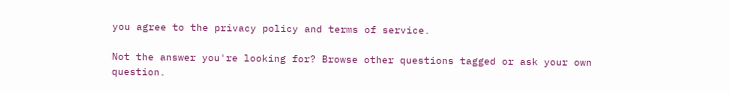you agree to the privacy policy and terms of service.

Not the answer you're looking for? Browse other questions tagged or ask your own question.